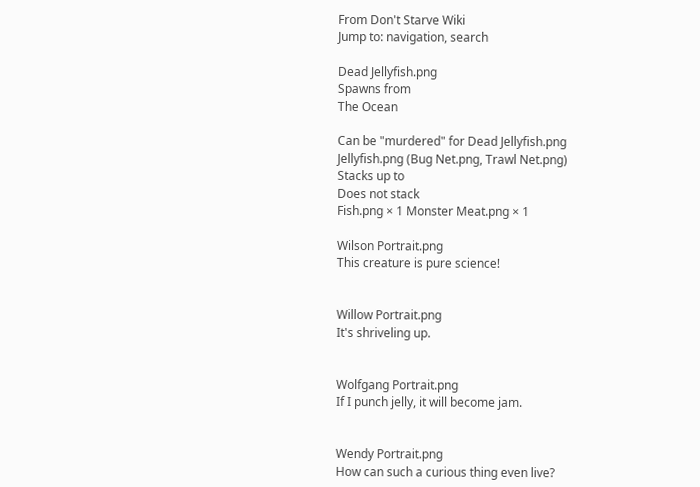From Don't Starve Wiki
Jump to: navigation, search

Dead Jellyfish.png
Spawns from
The Ocean

Can be "murdered" for Dead Jellyfish.png
Jellyfish.png (Bug Net.png, Trawl Net.png)
Stacks up to
Does not stack
Fish.png × 1 Monster Meat.png × 1

Wilson Portrait.png
This creature is pure science!


Willow Portrait.png
It's shriveling up.


Wolfgang Portrait.png
If I punch jelly, it will become jam.


Wendy Portrait.png
How can such a curious thing even live?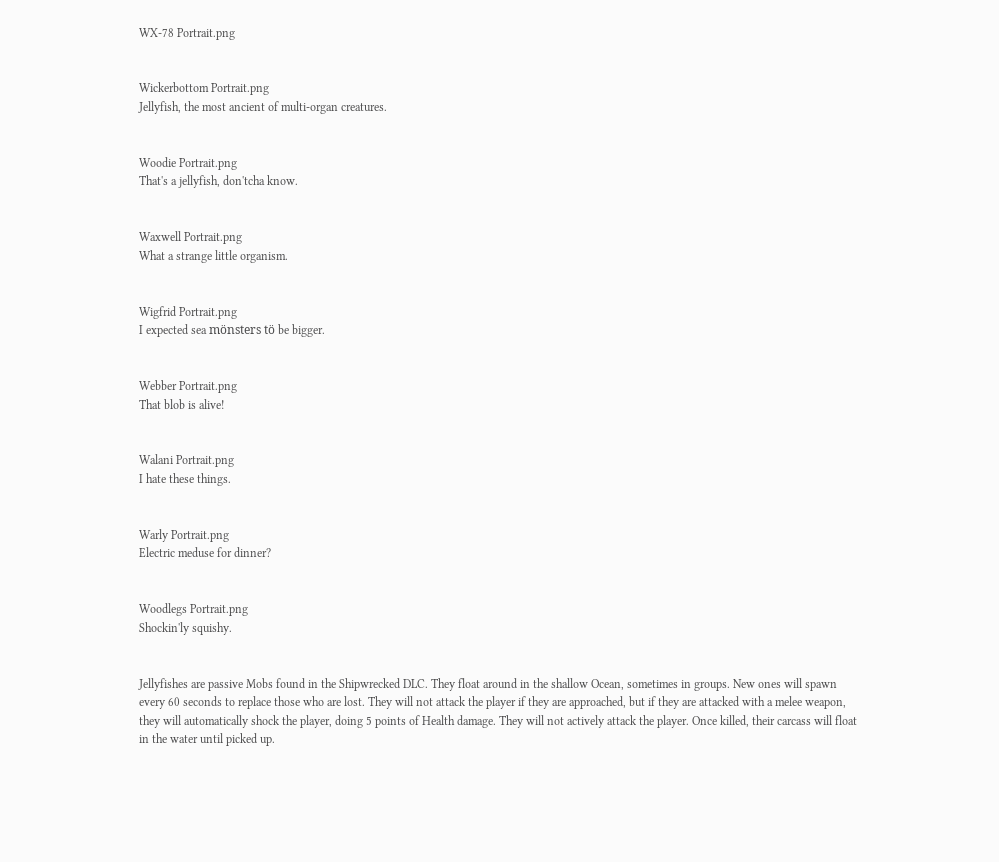WX-78 Portrait.png


Wickerbottom Portrait.png
Jellyfish, the most ancient of multi-organ creatures.


Woodie Portrait.png
That's a jellyfish, don'tcha know.


Waxwell Portrait.png
What a strange little organism.


Wigfrid Portrait.png
I expected sea mönsters tö be bigger.


Webber Portrait.png
That blob is alive!


Walani Portrait.png
I hate these things.


Warly Portrait.png
Electric meduse for dinner?


Woodlegs Portrait.png
Shockin'ly squishy.


Jellyfishes are passive Mobs found in the Shipwrecked DLC. They float around in the shallow Ocean, sometimes in groups. New ones will spawn every 60 seconds to replace those who are lost. They will not attack the player if they are approached, but if they are attacked with a melee weapon, they will automatically shock the player, doing 5 points of Health damage. They will not actively attack the player. Once killed, their carcass will float in the water until picked up.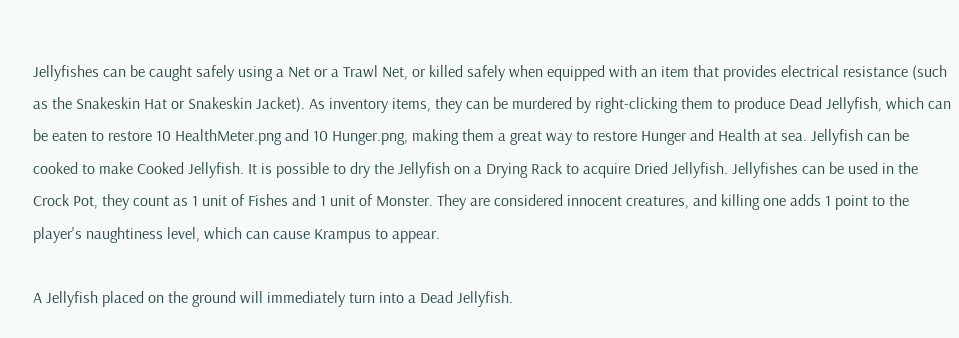Jellyfishes can be caught safely using a Net or a Trawl Net, or killed safely when equipped with an item that provides electrical resistance (such as the Snakeskin Hat or Snakeskin Jacket). As inventory items, they can be murdered by right-clicking them to produce Dead Jellyfish, which can be eaten to restore 10 HealthMeter.png and 10 Hunger.png, making them a great way to restore Hunger and Health at sea. Jellyfish can be cooked to make Cooked Jellyfish. It is possible to dry the Jellyfish on a Drying Rack to acquire Dried Jellyfish. Jellyfishes can be used in the Crock Pot, they count as 1 unit of Fishes and 1 unit of Monster. They are considered innocent creatures, and killing one adds 1 point to the player's naughtiness level, which can cause Krampus to appear.

A Jellyfish placed on the ground will immediately turn into a Dead Jellyfish.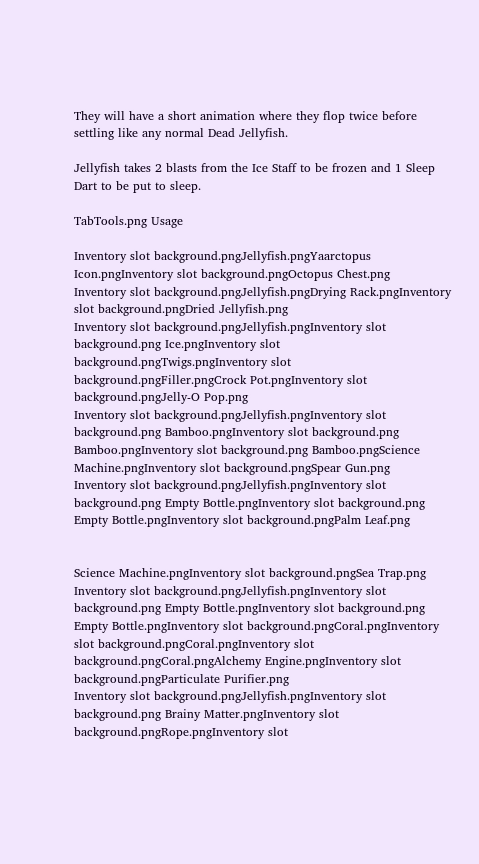They will have a short animation where they flop twice before settling like any normal Dead Jellyfish.

Jellyfish takes 2 blasts from the Ice Staff to be frozen and 1 Sleep Dart to be put to sleep.

TabTools.png Usage

Inventory slot background.pngJellyfish.pngYaarctopus Icon.pngInventory slot background.pngOctopus Chest.png
Inventory slot background.pngJellyfish.pngDrying Rack.pngInventory slot background.pngDried Jellyfish.png
Inventory slot background.pngJellyfish.pngInventory slot background.png Ice.pngInventory slot background.pngTwigs.pngInventory slot background.pngFiller.pngCrock Pot.pngInventory slot background.pngJelly-O Pop.png
Inventory slot background.pngJellyfish.pngInventory slot background.png Bamboo.pngInventory slot background.png Bamboo.pngInventory slot background.png Bamboo.pngScience Machine.pngInventory slot background.pngSpear Gun.png
Inventory slot background.pngJellyfish.pngInventory slot background.png Empty Bottle.pngInventory slot background.png Empty Bottle.pngInventory slot background.pngPalm Leaf.png


Science Machine.pngInventory slot background.pngSea Trap.png
Inventory slot background.pngJellyfish.pngInventory slot background.png Empty Bottle.pngInventory slot background.png Empty Bottle.pngInventory slot background.pngCoral.pngInventory slot background.pngCoral.pngInventory slot background.pngCoral.pngAlchemy Engine.pngInventory slot background.pngParticulate Purifier.png
Inventory slot background.pngJellyfish.pngInventory slot background.png Brainy Matter.pngInventory slot background.pngRope.pngInventory slot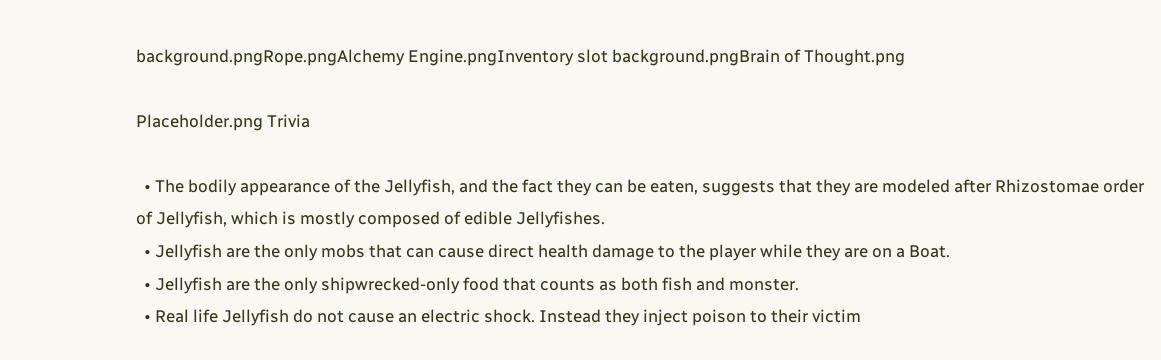background.pngRope.pngAlchemy Engine.pngInventory slot background.pngBrain of Thought.png

Placeholder.png Trivia

  • The bodily appearance of the Jellyfish, and the fact they can be eaten, suggests that they are modeled after Rhizostomae order of Jellyfish, which is mostly composed of edible Jellyfishes.
  • Jellyfish are the only mobs that can cause direct health damage to the player while they are on a Boat.
  • Jellyfish are the only shipwrecked-only food that counts as both fish and monster.
  • Real life Jellyfish do not cause an electric shock. Instead they inject poison to their victim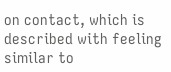on contact, which is described with feeling similar to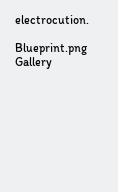electrocution.

Blueprint.png Gallery